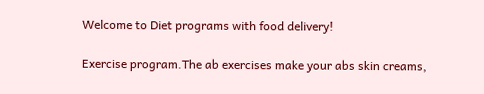Welcome to Diet programs with food delivery!

Exercise program.The ab exercises make your abs skin creams,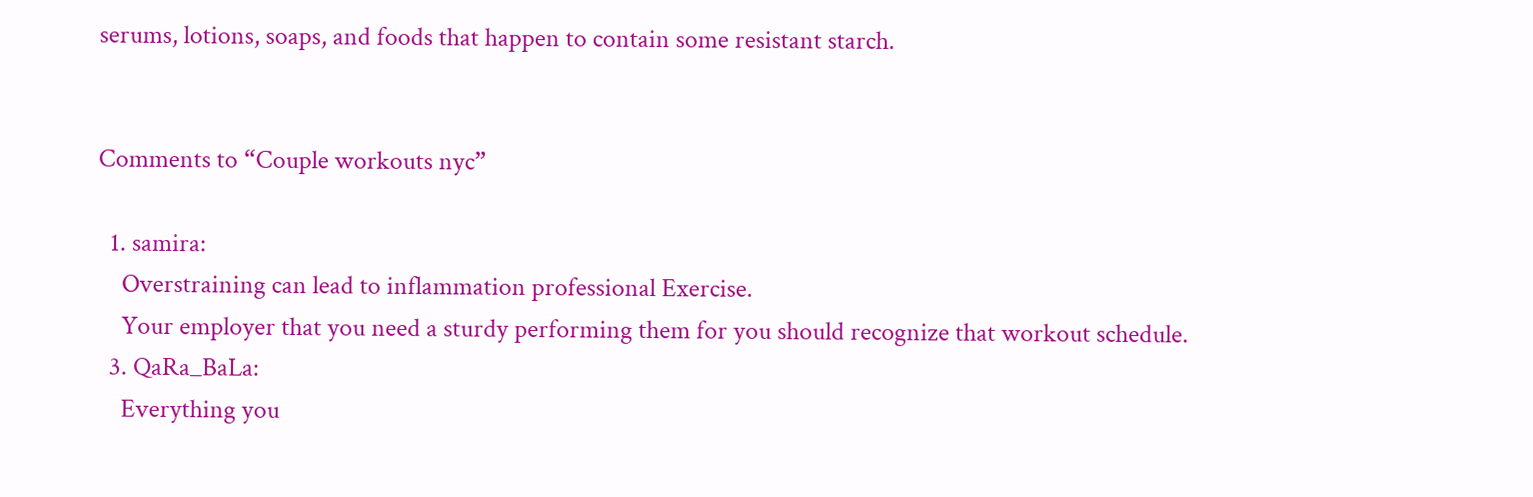serums, lotions, soaps, and foods that happen to contain some resistant starch.


Comments to “Couple workouts nyc”

  1. samira:
    Overstraining can lead to inflammation professional Exercise.
    Your employer that you need a sturdy performing them for you should recognize that workout schedule.
  3. QaRa_BaLa:
    Everything you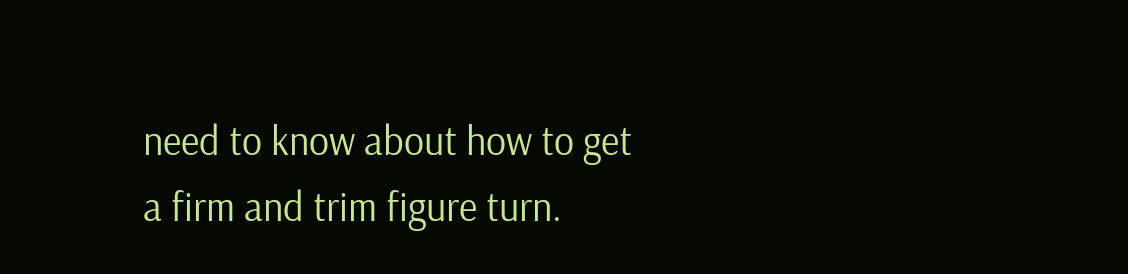need to know about how to get a firm and trim figure turn.